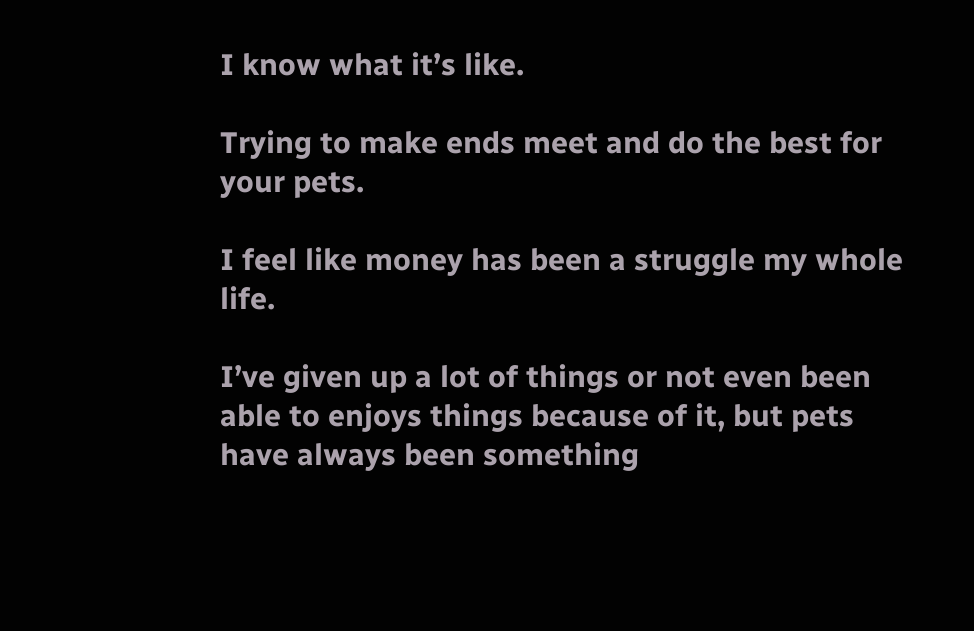I know what it’s like.

Trying to make ends meet and do the best for your pets.

I feel like money has been a struggle my whole life.

I’ve given up a lot of things or not even been able to enjoys things because of it, but pets have always been something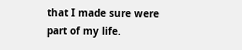that I made sure were part of my life.